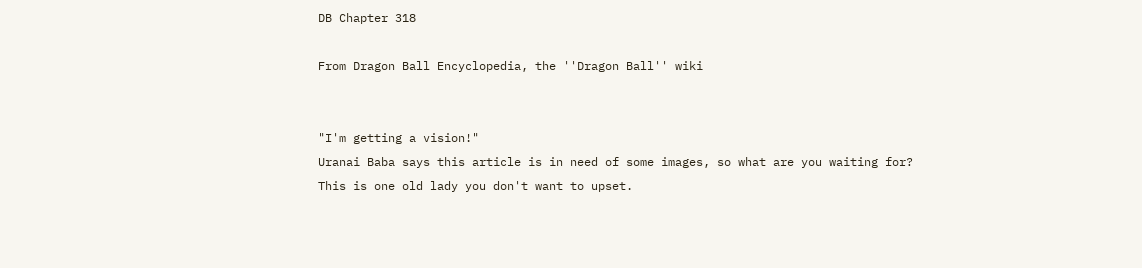DB Chapter 318

From Dragon Ball Encyclopedia, the ''Dragon Ball'' wiki


"I'm getting a vision!"
Uranai Baba says this article is in need of some images, so what are you waiting for?
This is one old lady you don't want to upset.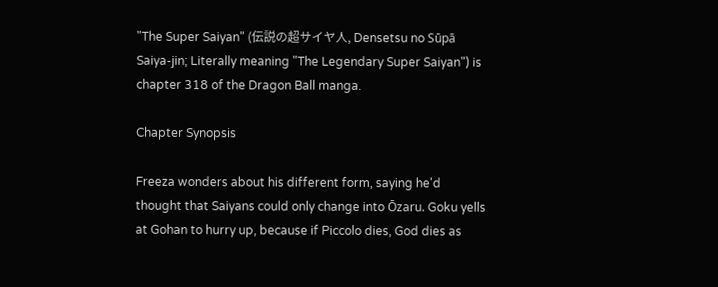"The Super Saiyan" (伝説の超サイヤ人, Densetsu no Sūpā Saiya-jin; Literally meaning "The Legendary Super Saiyan") is chapter 318 of the Dragon Ball manga.

Chapter Synopsis

Freeza wonders about his different form, saying he'd thought that Saiyans could only change into Ōzaru. Goku yells at Gohan to hurry up, because if Piccolo dies, God dies as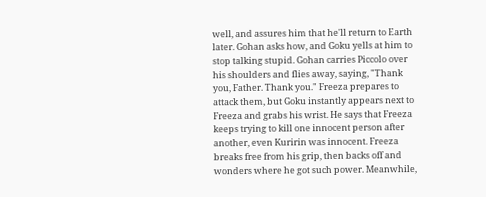well, and assures him that he'll return to Earth later. Gohan asks how, and Goku yells at him to stop talking stupid. Gohan carries Piccolo over his shoulders and flies away, saying, "Thank you, Father. Thank you." Freeza prepares to attack them, but Goku instantly appears next to Freeza and grabs his wrist. He says that Freeza keeps trying to kill one innocent person after another, even Kuririn was innocent. Freeza breaks free from his grip, then backs off and wonders where he got such power. Meanwhile,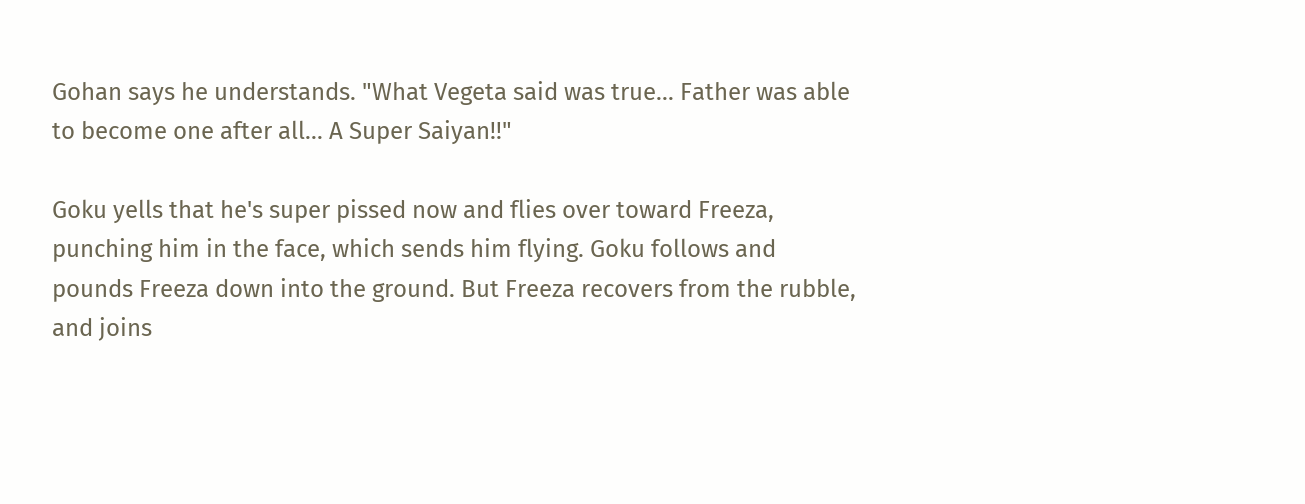Gohan says he understands. "What Vegeta said was true... Father was able to become one after all... A Super Saiyan!!"

Goku yells that he's super pissed now and flies over toward Freeza, punching him in the face, which sends him flying. Goku follows and pounds Freeza down into the ground. But Freeza recovers from the rubble, and joins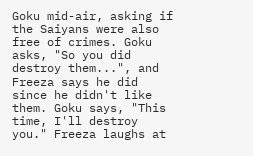Goku mid-air, asking if the Saiyans were also free of crimes. Goku asks, "So you did destroy them...", and Freeza says he did since he didn't like them. Goku says, "This time, I'll destroy you." Freeza laughs at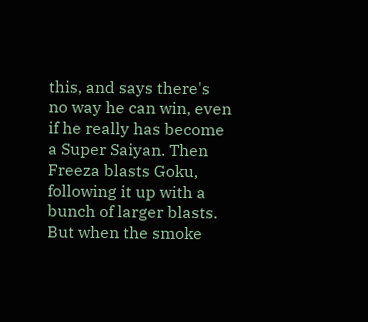this, and says there's no way he can win, even if he really has become a Super Saiyan. Then Freeza blasts Goku, following it up with a bunch of larger blasts. But when the smoke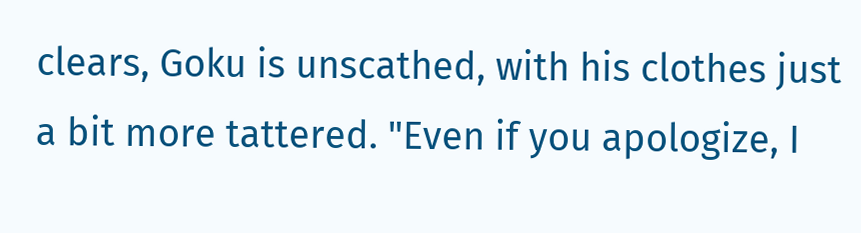clears, Goku is unscathed, with his clothes just a bit more tattered. "Even if you apologize, I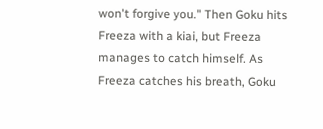won't forgive you." Then Goku hits Freeza with a kiai, but Freeza manages to catch himself. As Freeza catches his breath, Goku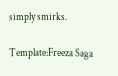simply smirks.

Template:Freeza Saga